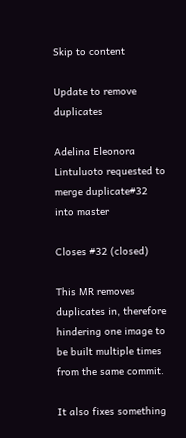Skip to content

Update to remove duplicates

Adelina Eleonora Lintuluoto requested to merge duplicate#32 into master

Closes #32 (closed)

This MR removes duplicates in, therefore hindering one image to be built multiple times from the same commit.

It also fixes something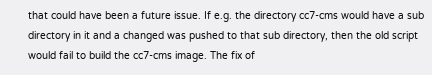that could have been a future issue. If e.g. the directory cc7-cms would have a sub directory in it and a changed was pushed to that sub directory, then the old script would fail to build the cc7-cms image. The fix of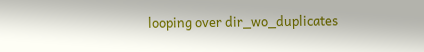looping over dir_wo_duplicates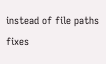instead of file paths fixes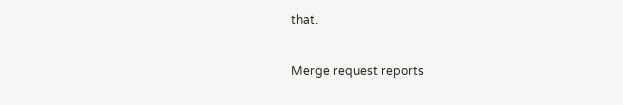that.

Merge request reports